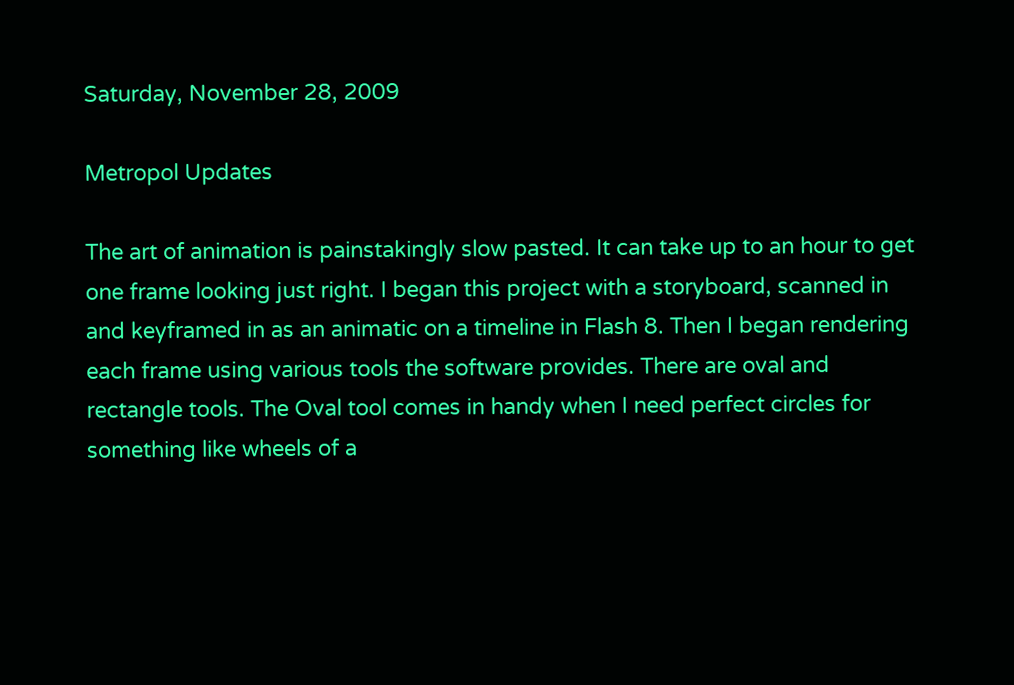Saturday, November 28, 2009

Metropol Updates

The art of animation is painstakingly slow pasted. It can take up to an hour to get one frame looking just right. I began this project with a storyboard, scanned in and keyframed in as an animatic on a timeline in Flash 8. Then I began rendering each frame using various tools the software provides. There are oval and rectangle tools. The Oval tool comes in handy when I need perfect circles for something like wheels of a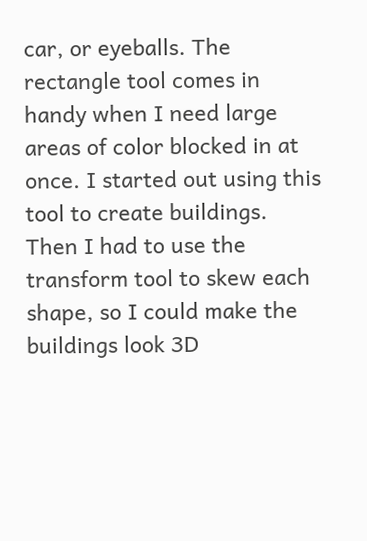car, or eyeballs. The rectangle tool comes in handy when I need large areas of color blocked in at once. I started out using this tool to create buildings. Then I had to use the transform tool to skew each shape, so I could make the buildings look 3D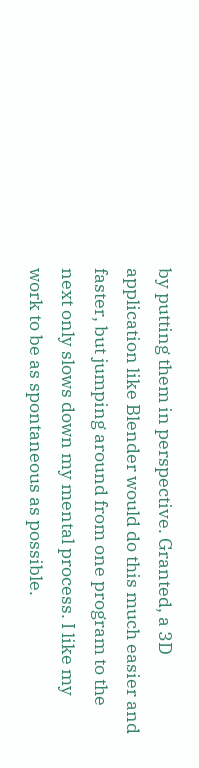by putting them in perspective. Granted, a 3D application like Blender would do this much easier and faster, but jumping around from one program to the next only slows down my mental process. I like my work to be as spontaneous as possible.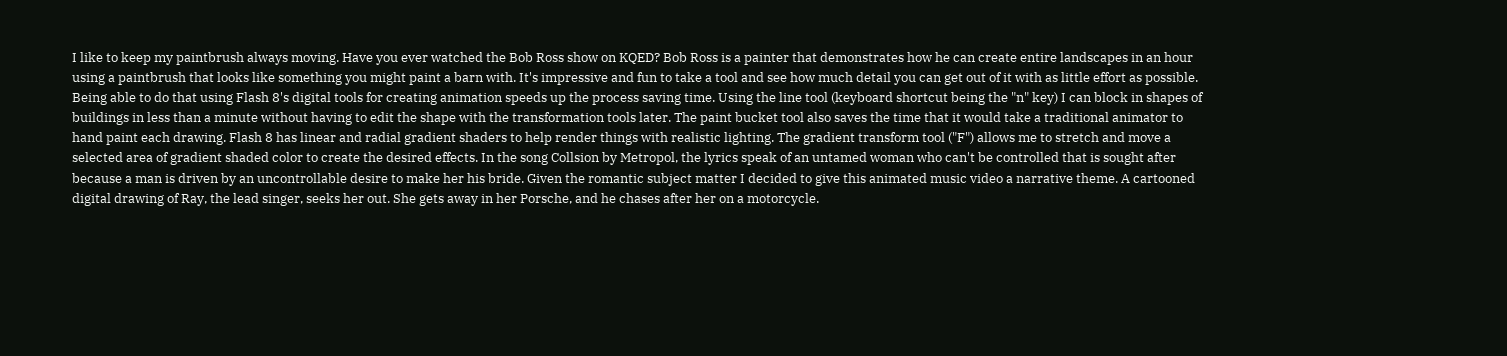I like to keep my paintbrush always moving. Have you ever watched the Bob Ross show on KQED? Bob Ross is a painter that demonstrates how he can create entire landscapes in an hour using a paintbrush that looks like something you might paint a barn with. It's impressive and fun to take a tool and see how much detail you can get out of it with as little effort as possible. Being able to do that using Flash 8's digital tools for creating animation speeds up the process saving time. Using the line tool (keyboard shortcut being the "n" key) I can block in shapes of buildings in less than a minute without having to edit the shape with the transformation tools later. The paint bucket tool also saves the time that it would take a traditional animator to hand paint each drawing. Flash 8 has linear and radial gradient shaders to help render things with realistic lighting. The gradient transform tool ("F") allows me to stretch and move a selected area of gradient shaded color to create the desired effects. In the song Collsion by Metropol, the lyrics speak of an untamed woman who can't be controlled that is sought after because a man is driven by an uncontrollable desire to make her his bride. Given the romantic subject matter I decided to give this animated music video a narrative theme. A cartooned digital drawing of Ray, the lead singer, seeks her out. She gets away in her Porsche, and he chases after her on a motorcycle.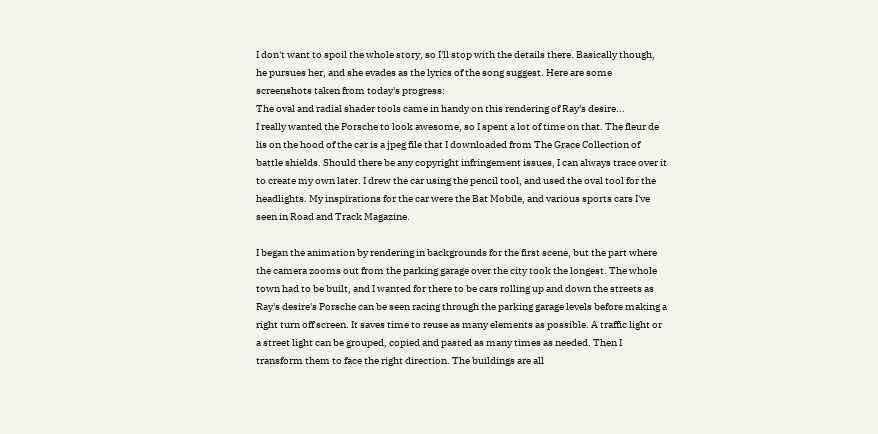I don't want to spoil the whole story, so I'll stop with the details there. Basically though, he pursues her, and she evades as the lyrics of the song suggest. Here are some screenshots taken from today's progress:
The oval and radial shader tools came in handy on this rendering of Ray's desire...
I really wanted the Porsche to look awesome, so I spent a lot of time on that. The fleur de lis on the hood of the car is a jpeg file that I downloaded from The Grace Collection of battle shields. Should there be any copyright infringement issues, I can always trace over it to create my own later. I drew the car using the pencil tool, and used the oval tool for the headlights. My inspirations for the car were the Bat Mobile, and various sports cars I've seen in Road and Track Magazine.

I began the animation by rendering in backgrounds for the first scene, but the part where the camera zooms out from the parking garage over the city took the longest. The whole town had to be built, and I wanted for there to be cars rolling up and down the streets as Ray's desire's Porsche can be seen racing through the parking garage levels before making a right turn off screen. It saves time to reuse as many elements as possible. A traffic light or a street light can be grouped, copied and pasted as many times as needed. Then I transform them to face the right direction. The buildings are all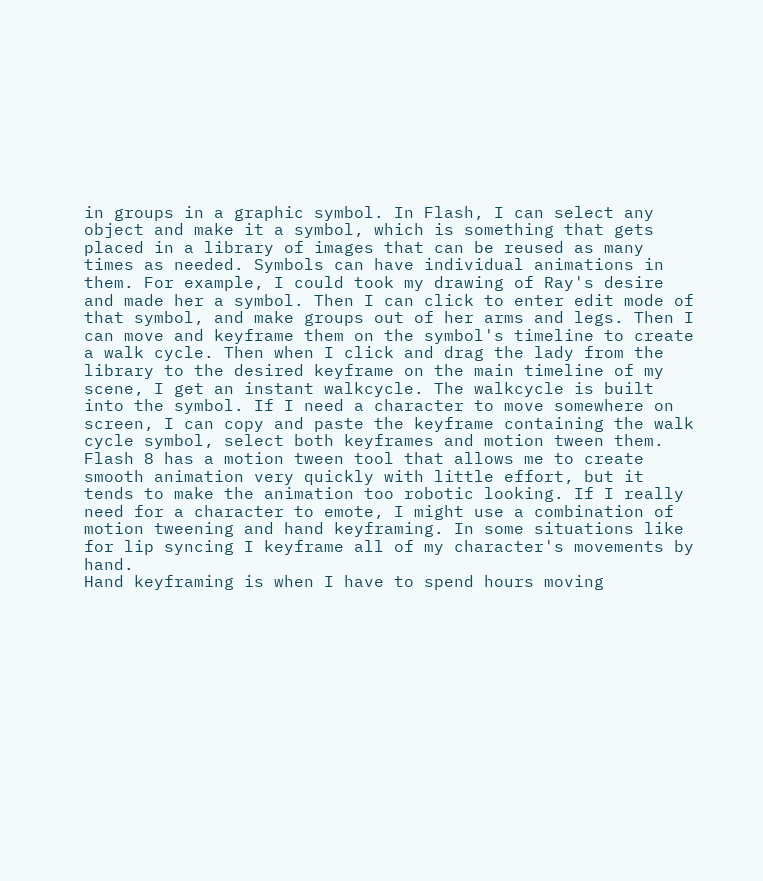in groups in a graphic symbol. In Flash, I can select any object and make it a symbol, which is something that gets placed in a library of images that can be reused as many times as needed. Symbols can have individual animations in them. For example, I could took my drawing of Ray's desire and made her a symbol. Then I can click to enter edit mode of that symbol, and make groups out of her arms and legs. Then I can move and keyframe them on the symbol's timeline to create a walk cycle. Then when I click and drag the lady from the library to the desired keyframe on the main timeline of my scene, I get an instant walkcycle. The walkcycle is built into the symbol. If I need a character to move somewhere on screen, I can copy and paste the keyframe containing the walk cycle symbol, select both keyframes and motion tween them. Flash 8 has a motion tween tool that allows me to create smooth animation very quickly with little effort, but it tends to make the animation too robotic looking. If I really need for a character to emote, I might use a combination of motion tweening and hand keyframing. In some situations like for lip syncing I keyframe all of my character's movements by hand.
Hand keyframing is when I have to spend hours moving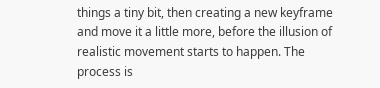things a tiny bit, then creating a new keyframe and move it a little more, before the illusion of realistic movement starts to happen. The process is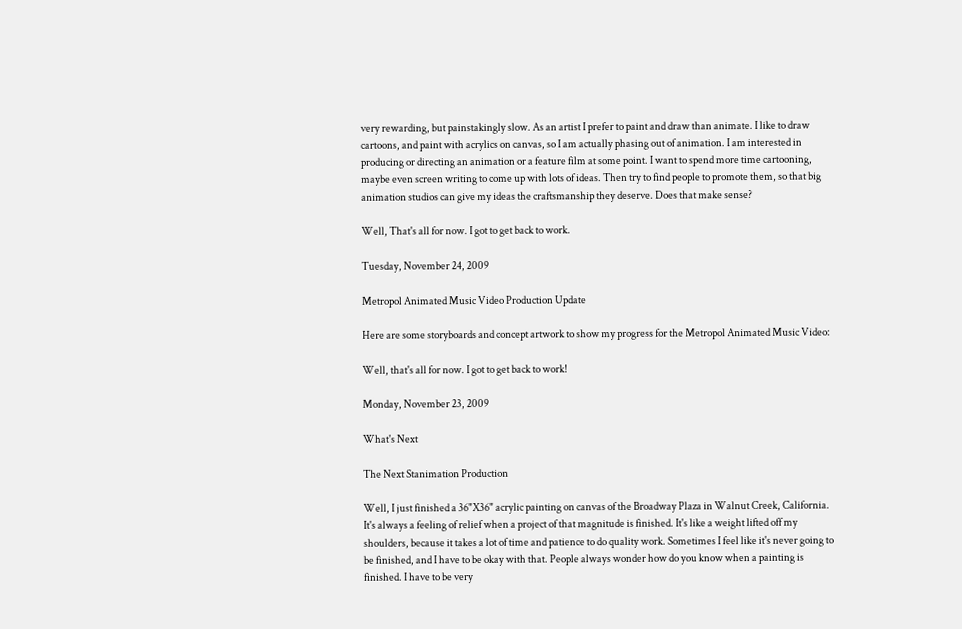very rewarding, but painstakingly slow. As an artist I prefer to paint and draw than animate. I like to draw cartoons, and paint with acrylics on canvas, so I am actually phasing out of animation. I am interested in producing or directing an animation or a feature film at some point. I want to spend more time cartooning, maybe even screen writing to come up with lots of ideas. Then try to find people to promote them, so that big animation studios can give my ideas the craftsmanship they deserve. Does that make sense?

Well, That's all for now. I got to get back to work.

Tuesday, November 24, 2009

Metropol Animated Music Video Production Update

Here are some storyboards and concept artwork to show my progress for the Metropol Animated Music Video:

Well, that's all for now. I got to get back to work!

Monday, November 23, 2009

What's Next

The Next Stanimation Production

Well, I just finished a 36"X36" acrylic painting on canvas of the Broadway Plaza in Walnut Creek, California. It's always a feeling of relief when a project of that magnitude is finished. It's like a weight lifted off my shoulders, because it takes a lot of time and patience to do quality work. Sometimes I feel like it's never going to be finished, and I have to be okay with that. People always wonder how do you know when a painting is finished. I have to be very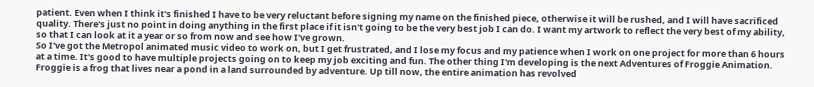patient. Even when I think it's finished I have to be very reluctant before signing my name on the finished piece, otherwise it will be rushed, and I will have sacrificed quality. There's just no point in doing anything in the first place if it isn't going to be the very best job I can do. I want my artwork to reflect the very best of my ability, so that I can look at it a year or so from now and see how I've grown.
So I've got the Metropol animated music video to work on, but I get frustrated, and I lose my focus and my patience when I work on one project for more than 6 hours at a time. It's good to have multiple projects going on to keep my job exciting and fun. The other thing I'm developing is the next Adventures of Froggie Animation.
Froggie is a frog that lives near a pond in a land surrounded by adventure. Up till now, the entire animation has revolved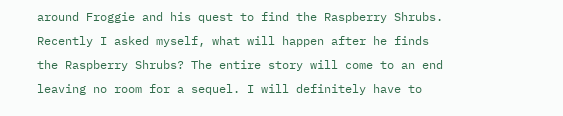around Froggie and his quest to find the Raspberry Shrubs. Recently I asked myself, what will happen after he finds the Raspberry Shrubs? The entire story will come to an end leaving no room for a sequel. I will definitely have to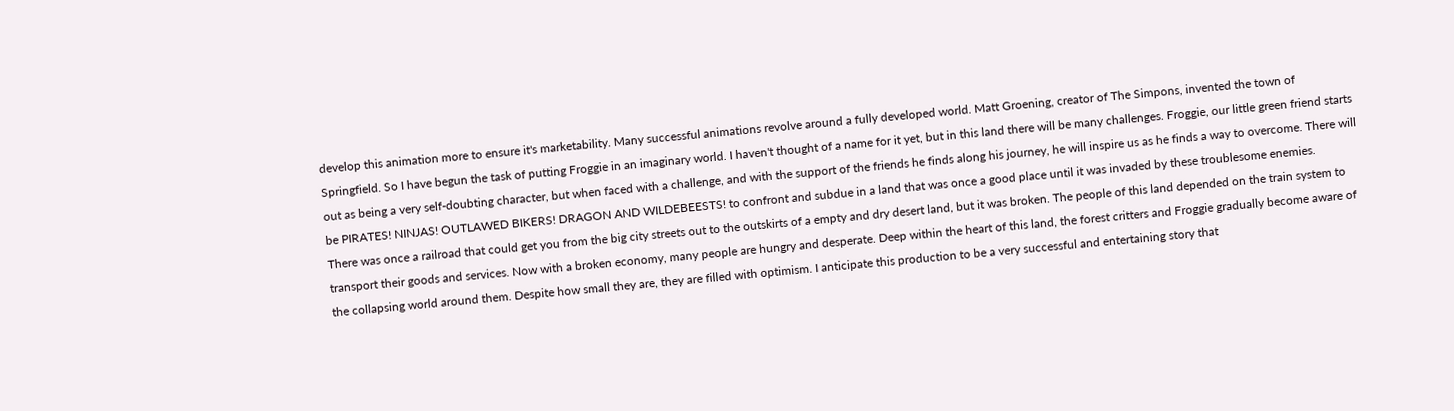develop this animation more to ensure it's marketability. Many successful animations revolve around a fully developed world. Matt Groening, creator of The Simpons, invented the town of Springfield. So I have begun the task of putting Froggie in an imaginary world. I haven't thought of a name for it yet, but in this land there will be many challenges. Froggie, our little green friend starts out as being a very self-doubting character, but when faced with a challenge, and with the support of the friends he finds along his journey, he will inspire us as he finds a way to overcome. There will be PIRATES! NINJAS! OUTLAWED BIKERS! DRAGON AND WILDEBEESTS! to confront and subdue in a land that was once a good place until it was invaded by these troublesome enemies.
There was once a railroad that could get you from the big city streets out to the outskirts of a empty and dry desert land, but it was broken. The people of this land depended on the train system to transport their goods and services. Now with a broken economy, many people are hungry and desperate. Deep within the heart of this land, the forest critters and Froggie gradually become aware of the collapsing world around them. Despite how small they are, they are filled with optimism. I anticipate this production to be a very successful and entertaining story that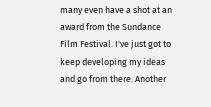many even have a shot at an award from the Sundance Film Festival. I've just got to keep developing my ideas and go from there. Another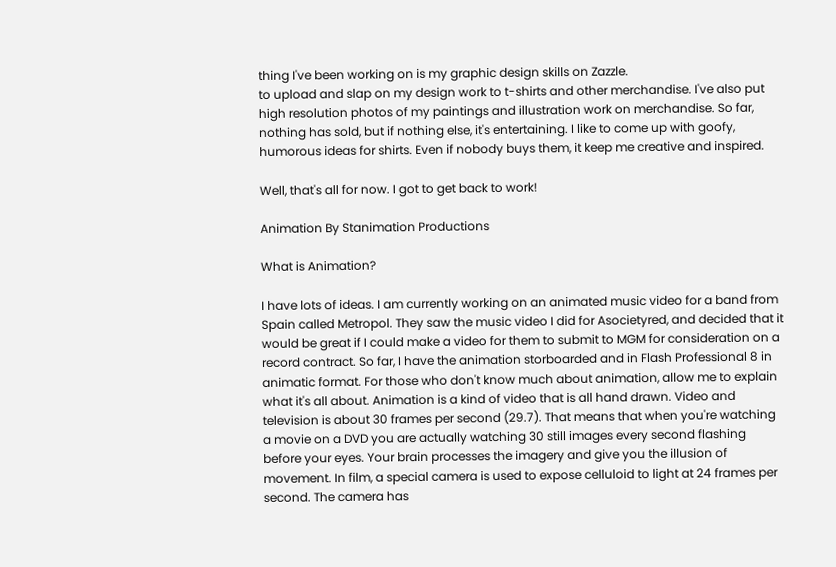thing I've been working on is my graphic design skills on Zazzle.
to upload and slap on my design work to t-shirts and other merchandise. I've also put high resolution photos of my paintings and illustration work on merchandise. So far, nothing has sold, but if nothing else, it's entertaining. I like to come up with goofy, humorous ideas for shirts. Even if nobody buys them, it keep me creative and inspired.

Well, that's all for now. I got to get back to work!

Animation By Stanimation Productions

What is Animation?

I have lots of ideas. I am currently working on an animated music video for a band from Spain called Metropol. They saw the music video I did for Asocietyred, and decided that it would be great if I could make a video for them to submit to MGM for consideration on a record contract. So far, I have the animation storboarded and in Flash Professional 8 in animatic format. For those who don't know much about animation, allow me to explain what it's all about. Animation is a kind of video that is all hand drawn. Video and television is about 30 frames per second (29.7). That means that when you're watching a movie on a DVD you are actually watching 30 still images every second flashing before your eyes. Your brain processes the imagery and give you the illusion of movement. In film, a special camera is used to expose celluloid to light at 24 frames per second. The camera has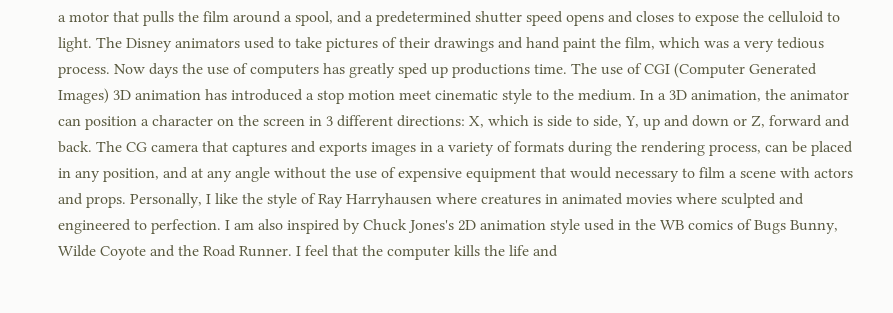a motor that pulls the film around a spool, and a predetermined shutter speed opens and closes to expose the celluloid to light. The Disney animators used to take pictures of their drawings and hand paint the film, which was a very tedious process. Now days the use of computers has greatly sped up productions time. The use of CGI (Computer Generated Images) 3D animation has introduced a stop motion meet cinematic style to the medium. In a 3D animation, the animator can position a character on the screen in 3 different directions: X, which is side to side, Y, up and down or Z, forward and back. The CG camera that captures and exports images in a variety of formats during the rendering process, can be placed in any position, and at any angle without the use of expensive equipment that would necessary to film a scene with actors and props. Personally, I like the style of Ray Harryhausen where creatures in animated movies where sculpted and engineered to perfection. I am also inspired by Chuck Jones's 2D animation style used in the WB comics of Bugs Bunny, Wilde Coyote and the Road Runner. I feel that the computer kills the life and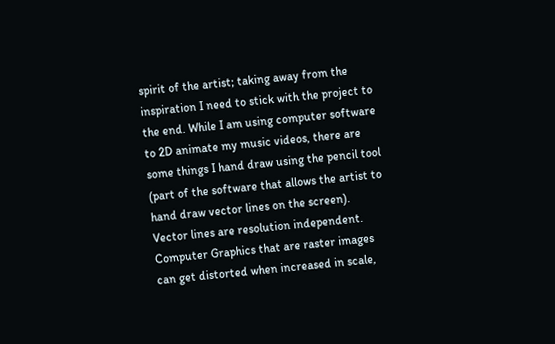spirit of the artist; taking away from the inspiration I need to stick with the project to the end. While I am using computer software to 2D animate my music videos, there are some things I hand draw using the pencil tool (part of the software that allows the artist to hand draw vector lines on the screen). Vector lines are resolution independent. Computer Graphics that are raster images can get distorted when increased in scale,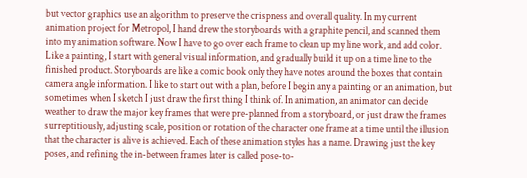but vector graphics use an algorithm to preserve the crispness and overall quality. In my current animation project for Metropol, I hand drew the storyboards with a graphite pencil, and scanned them into my animation software. Now I have to go over each frame to clean up my line work, and add color. Like a painting, I start with general visual information, and gradually build it up on a time line to the finished product. Storyboards are like a comic book only they have notes around the boxes that contain camera angle information. I like to start out with a plan, before I begin any a painting or an animation, but sometimes when I sketch I just draw the first thing I think of. In animation, an animator can decide weather to draw the major key frames that were pre-planned from a storyboard, or just draw the frames surreptitiously, adjusting scale, position or rotation of the character one frame at a time until the illusion that the character is alive is achieved. Each of these animation styles has a name. Drawing just the key poses, and refining the in-between frames later is called pose-to-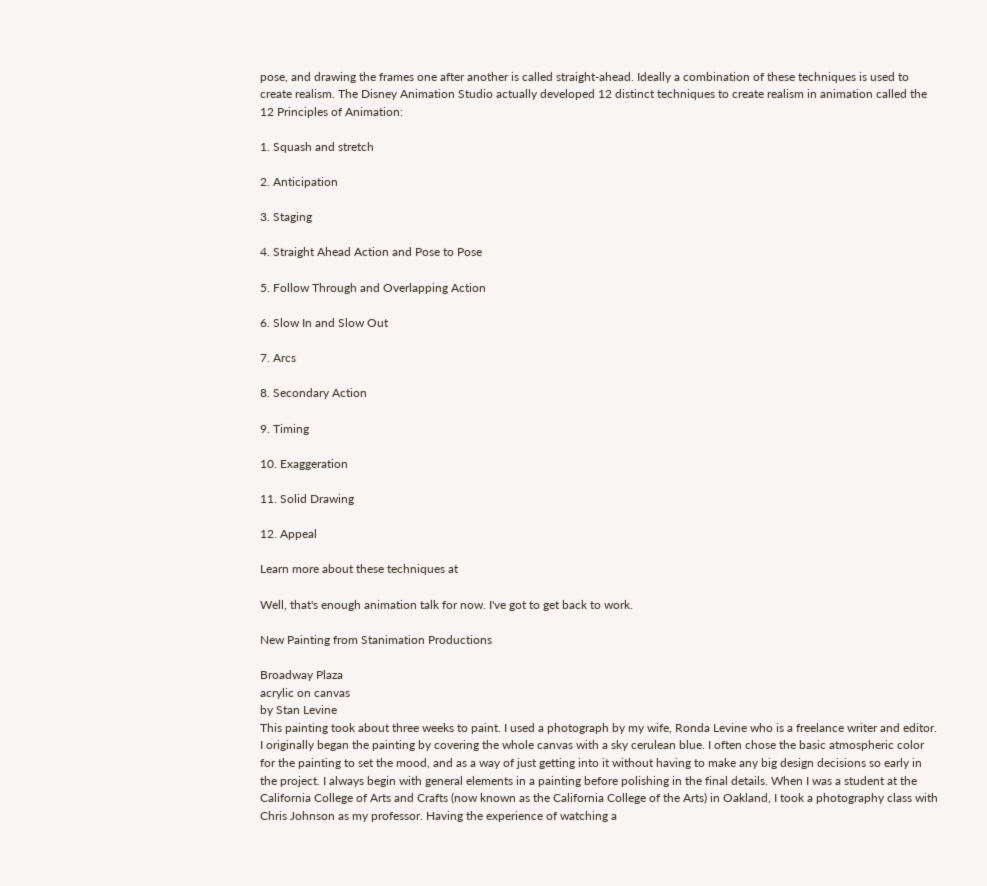pose, and drawing the frames one after another is called straight-ahead. Ideally a combination of these techniques is used to create realism. The Disney Animation Studio actually developed 12 distinct techniques to create realism in animation called the 12 Principles of Animation:

1. Squash and stretch

2. Anticipation

3. Staging

4. Straight Ahead Action and Pose to Pose

5. Follow Through and Overlapping Action

6. Slow In and Slow Out

7. Arcs

8. Secondary Action

9. Timing

10. Exaggeration

11. Solid Drawing

12. Appeal

Learn more about these techniques at

Well, that's enough animation talk for now. I've got to get back to work.

New Painting from Stanimation Productions

Broadway Plaza
acrylic on canvas
by Stan Levine
This painting took about three weeks to paint. I used a photograph by my wife, Ronda Levine who is a freelance writer and editor. I originally began the painting by covering the whole canvas with a sky cerulean blue. I often chose the basic atmospheric color for the painting to set the mood, and as a way of just getting into it without having to make any big design decisions so early in the project. I always begin with general elements in a painting before polishing in the final details. When I was a student at the California College of Arts and Crafts (now known as the California College of the Arts) in Oakland, I took a photography class with Chris Johnson as my professor. Having the experience of watching a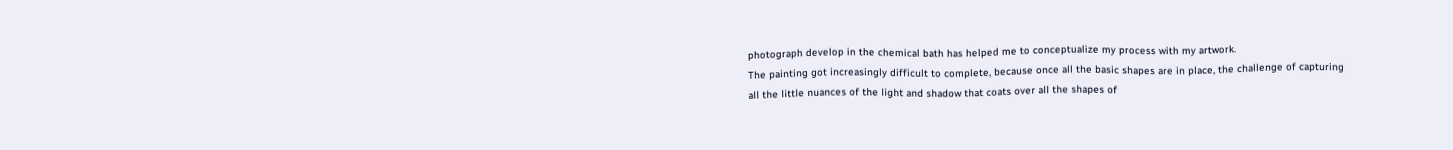photograph develop in the chemical bath has helped me to conceptualize my process with my artwork.
The painting got increasingly difficult to complete, because once all the basic shapes are in place, the challenge of capturing all the little nuances of the light and shadow that coats over all the shapes of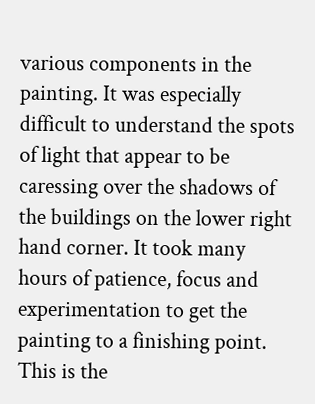various components in the painting. It was especially difficult to understand the spots of light that appear to be caressing over the shadows of the buildings on the lower right hand corner. It took many hours of patience, focus and experimentation to get the painting to a finishing point. This is the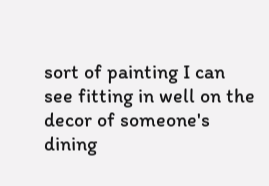sort of painting I can see fitting in well on the decor of someone's dining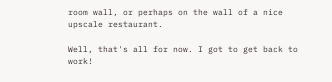room wall, or perhaps on the wall of a nice upscale restaurant.

Well, that's all for now. I got to get back to work!